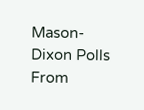Mason-Dixon Polls From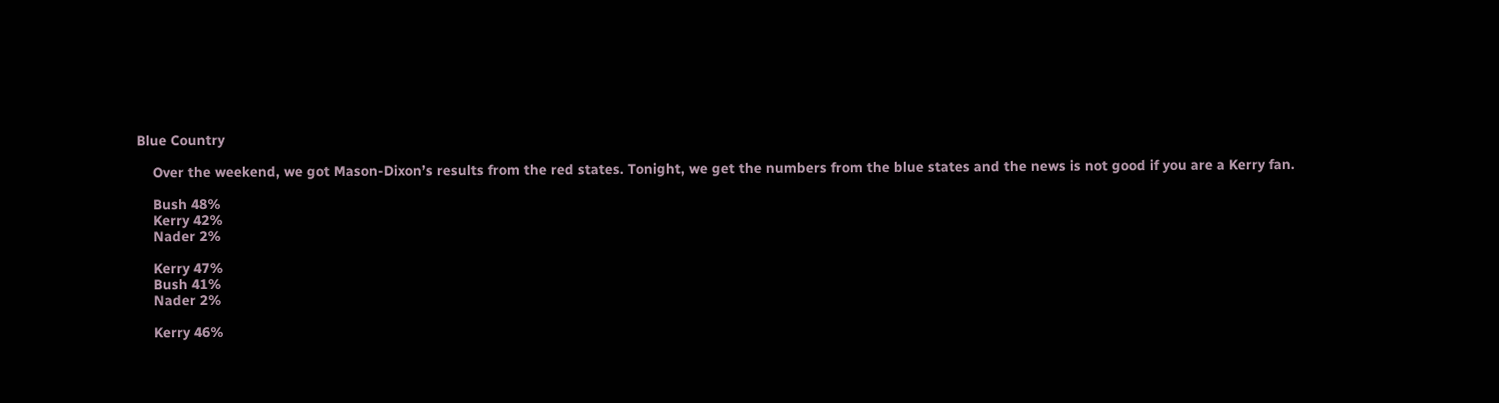Blue Country

    Over the weekend, we got Mason-Dixon’s results from the red states. Tonight, we get the numbers from the blue states and the news is not good if you are a Kerry fan.

    Bush 48%
    Kerry 42%
    Nader 2%

    Kerry 47%
    Bush 41%
    Nader 2%

    Kerry 46%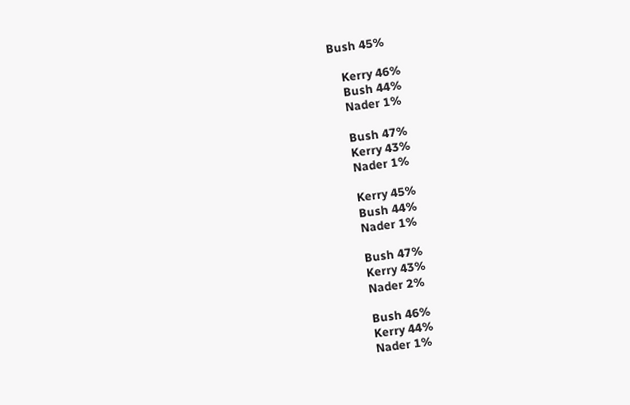Bush 45%

    Kerry 46%
    Bush 44%
    Nader 1%

    Bush 47%
    Kerry 43%
    Nader 1%

    Kerry 45%
    Bush 44%
    Nader 1%

    Bush 47%
    Kerry 43%
    Nader 2%

    Bush 46%
    Kerry 44%
    Nader 1%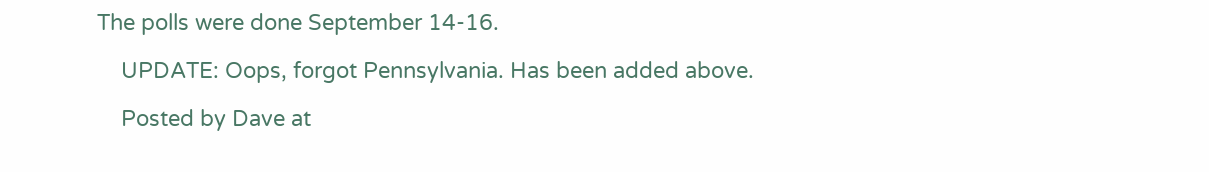The polls were done September 14-16.

    UPDATE: Oops, forgot Pennsylvania. Has been added above.

    Posted by Dave at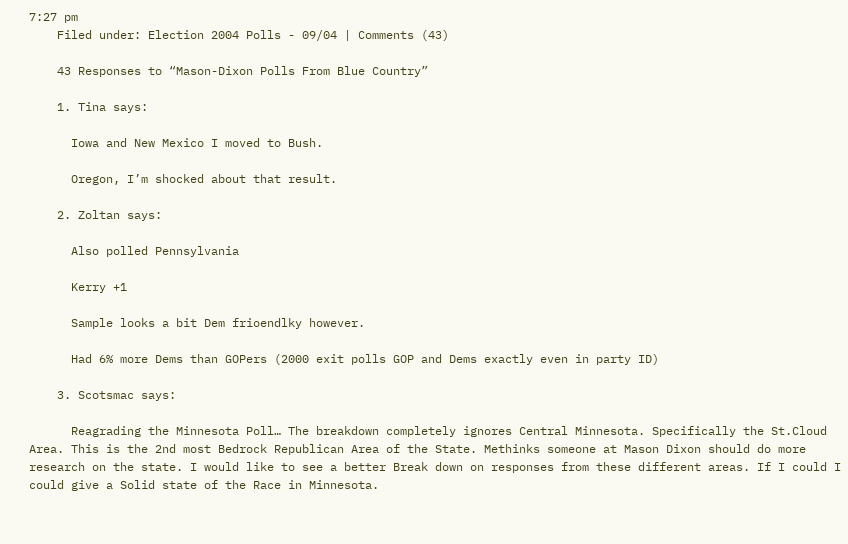7:27 pm
    Filed under: Election 2004 Polls - 09/04 | Comments (43)

    43 Responses to “Mason-Dixon Polls From Blue Country”

    1. Tina says:

      Iowa and New Mexico I moved to Bush.

      Oregon, I’m shocked about that result.

    2. Zoltan says:

      Also polled Pennsylvania

      Kerry +1

      Sample looks a bit Dem frioendlky however.

      Had 6% more Dems than GOPers (2000 exit polls GOP and Dems exactly even in party ID)

    3. Scotsmac says:

      Reagrading the Minnesota Poll… The breakdown completely ignores Central Minnesota. Specifically the St.Cloud Area. This is the 2nd most Bedrock Republican Area of the State. Methinks someone at Mason Dixon should do more research on the state. I would like to see a better Break down on responses from these different areas. If I could I could give a Solid state of the Race in Minnesota.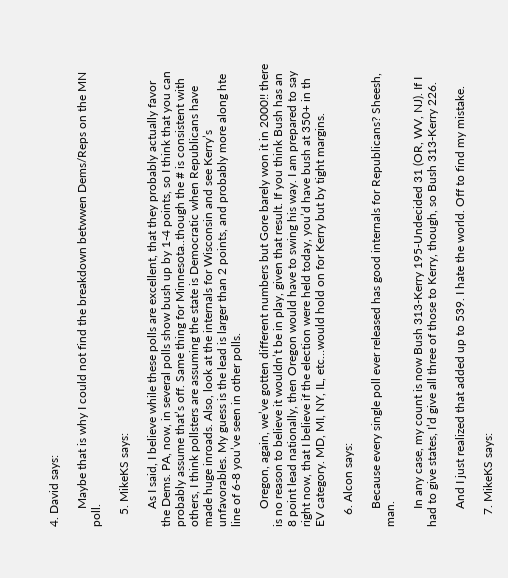4. David says:

      Maybe that is why I could not find the breakdown betwwen Dems/Reps on the MN poll.

    5. MikeKS says:

      As I said, I believe while these polls are excellent, that they probably actually favor the Dems. PA, now, in several polls show bush up by 1-4 points, so I think that you can probably assume that’s off. Same thing for Minnesota..though the # is consistent with others, I think pollsters are assuming the state is Democratic when Republicans have made huge inroads. Also, look at the internals for Wisconsin and see Kerry’s unfavorables. My guess is the lead is larger than 2 points, and probably more along hte line of 6-8 you’ve seen in other polls.

      Oregon, again, we’ve gotten different numbers but Gore barely won it in 2000!! there is no reason to believe it wouldn’t be in play, given that result. If you think Bush has an 8 point lead nationally, then Oregon would have to swing his way. I am prepared to say right now, that I believe if the election were held today, you’d have bush at 350+ in th EV category. MD, MI, NY, IL, etc…would hold on for Kerry but by tight margins.

    6. Alcon says:

      Because every single poll ever released has good internals for Republicans? Sheesh, man.

      In any case, my count is now Bush 313-Kerry 195-Undecided 31 (OR, WV, NJ). If I had to give states, I’d give all three of those to Kerry, though, so Bush 313-Kerry 226.

      And I just realized that added up to 539. I hate the world. Off to find my mistake.

    7. MikeKS says: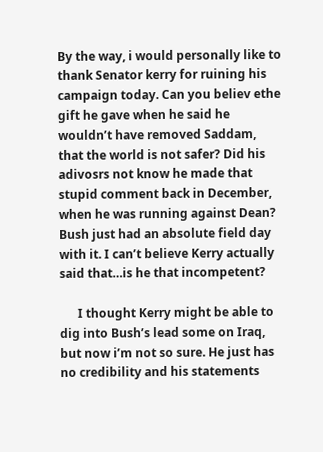By the way, i would personally like to thank Senator kerry for ruining his campaign today. Can you believ ethe gift he gave when he said he wouldn’t have removed Saddam, that the world is not safer? Did his adivosrs not know he made that stupid comment back in December, when he was running against Dean? Bush just had an absolute field day with it. I can’t believe Kerry actually said that…is he that incompetent?

      I thought Kerry might be able to dig into Bush’s lead some on Iraq, but now i’m not so sure. He just has no credibility and his statements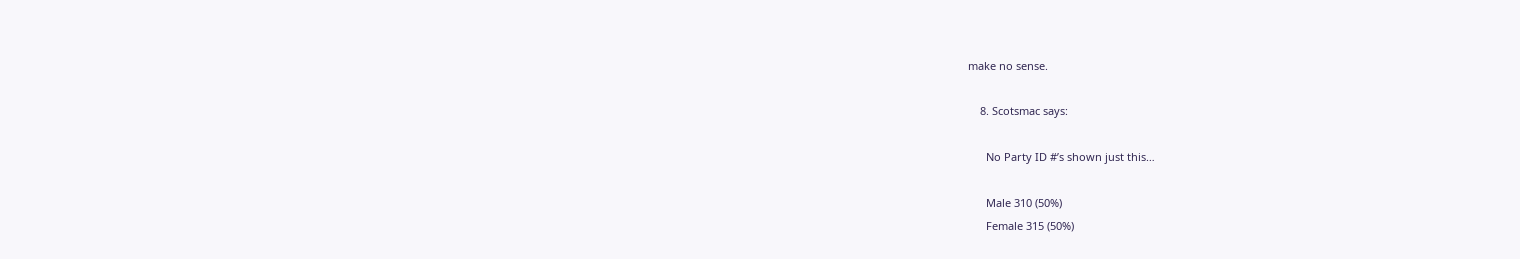make no sense.

    8. Scotsmac says:

      No Party ID #’s shown just this…

      Male 310 (50%)
      Female 315 (50%)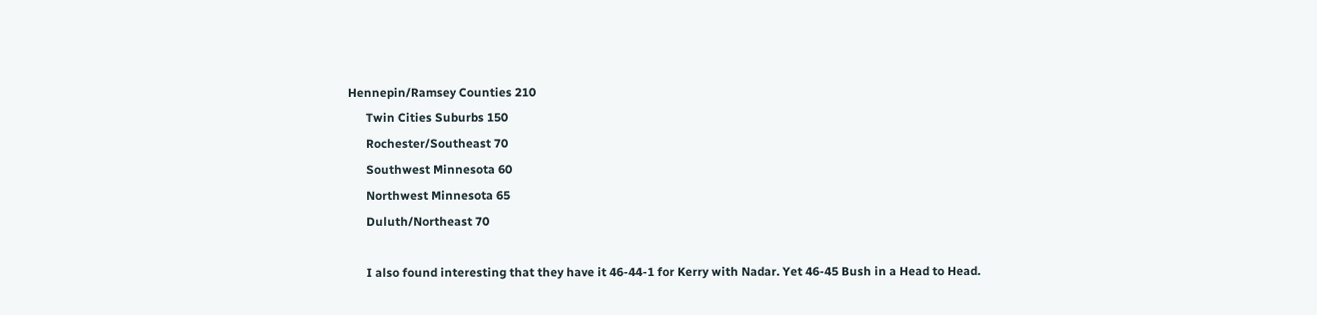Hennepin/Ramsey Counties 210
      Twin Cities Suburbs 150
      Rochester/Southeast 70
      Southwest Minnesota 60
      Northwest Minnesota 65
      Duluth/Northeast 70

      I also found interesting that they have it 46-44-1 for Kerry with Nadar. Yet 46-45 Bush in a Head to Head.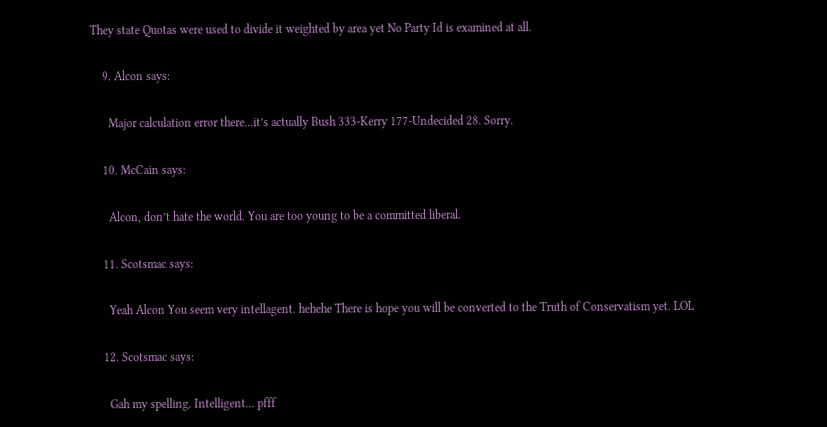They state Quotas were used to divide it weighted by area yet No Party Id is examined at all.

    9. Alcon says:

      Major calculation error there…it’s actually Bush 333-Kerry 177-Undecided 28. Sorry.

    10. McCain says:

      Alcon, don’t hate the world. You are too young to be a committed liberal.

    11. Scotsmac says:

      Yeah Alcon You seem very intellagent. hehehe There is hope you will be converted to the Truth of Conservatism yet. LOL

    12. Scotsmac says:

      Gah my spelling. Intelligent… pfff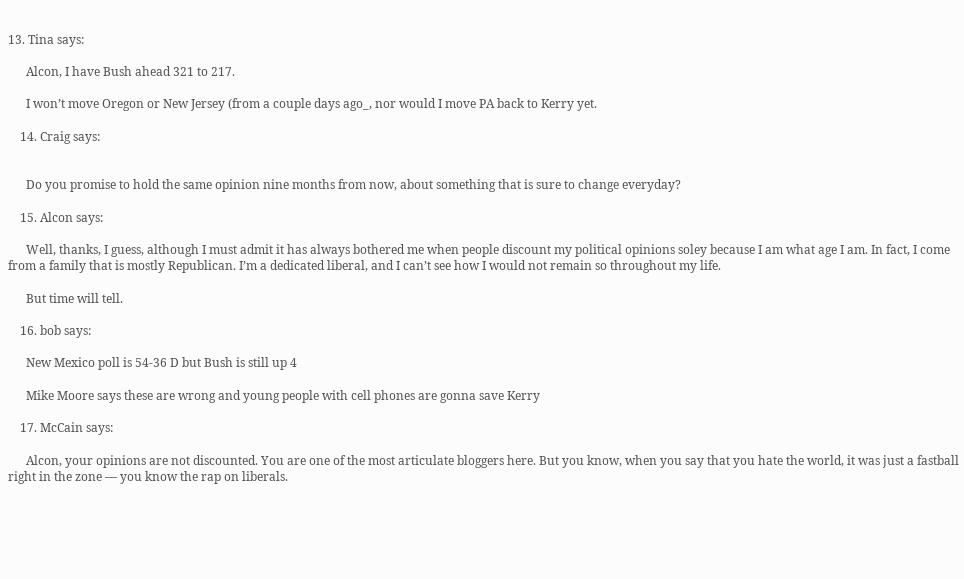13. Tina says:

      Alcon, I have Bush ahead 321 to 217.

      I won’t move Oregon or New Jersey (from a couple days ago_, nor would I move PA back to Kerry yet.

    14. Craig says:


      Do you promise to hold the same opinion nine months from now, about something that is sure to change everyday?

    15. Alcon says:

      Well, thanks, I guess, although I must admit it has always bothered me when people discount my political opinions soley because I am what age I am. In fact, I come from a family that is mostly Republican. I’m a dedicated liberal, and I can’t see how I would not remain so throughout my life.

      But time will tell.

    16. bob says:

      New Mexico poll is 54-36 D but Bush is still up 4

      Mike Moore says these are wrong and young people with cell phones are gonna save Kerry

    17. McCain says:

      Alcon, your opinions are not discounted. You are one of the most articulate bloggers here. But you know, when you say that you hate the world, it was just a fastball right in the zone — you know the rap on liberals.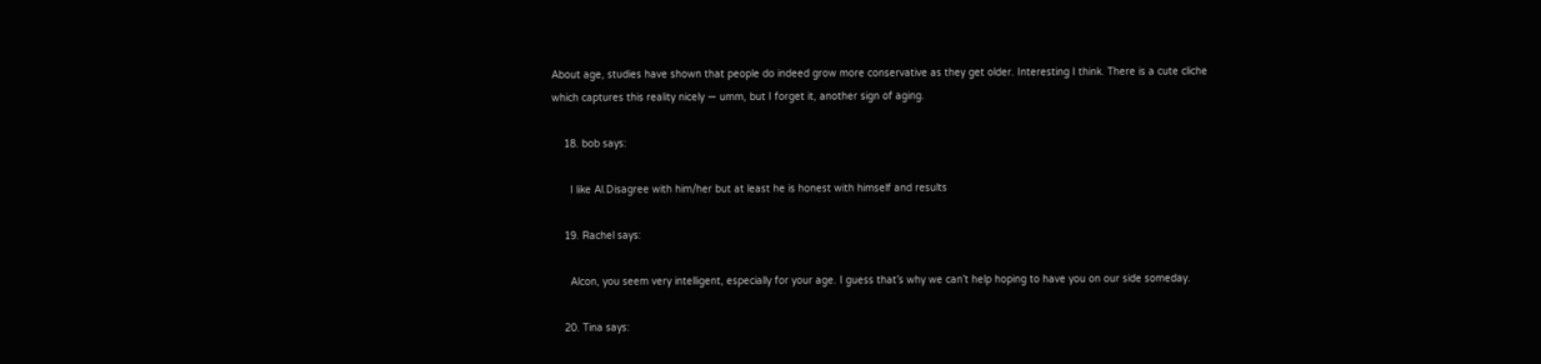About age, studies have shown that people do indeed grow more conservative as they get older. Interesting I think. There is a cute cliche which captures this reality nicely — umm, but I forget it, another sign of aging.

    18. bob says:

      I like Al.Disagree with him/her but at least he is honest with himself and results

    19. Rachel says:

      Alcon, you seem very intelligent, especially for your age. I guess that’s why we can’t help hoping to have you on our side someday.

    20. Tina says: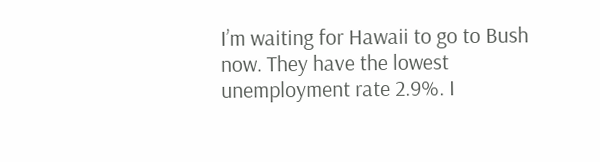I’m waiting for Hawaii to go to Bush now. They have the lowest unemployment rate 2.9%. I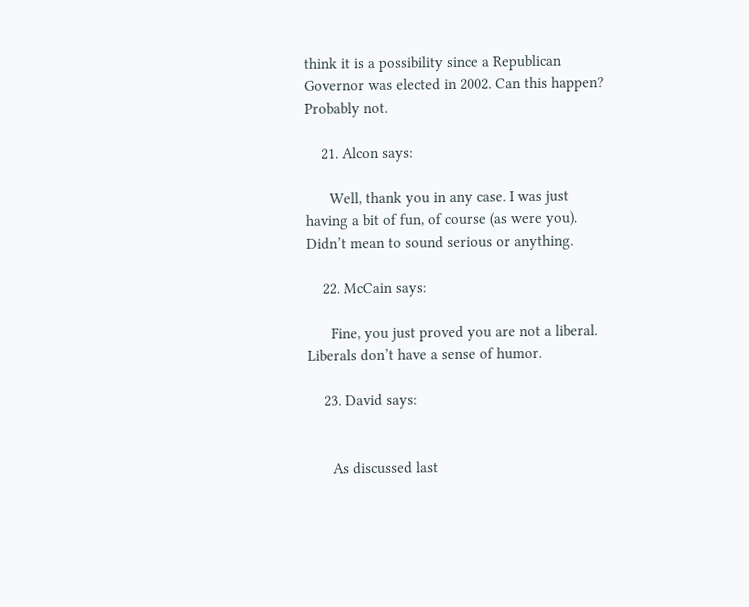think it is a possibility since a Republican Governor was elected in 2002. Can this happen? Probably not.

    21. Alcon says:

      Well, thank you in any case. I was just having a bit of fun, of course (as were you). Didn’t mean to sound serious or anything.

    22. McCain says:

      Fine, you just proved you are not a liberal. Liberals don’t have a sense of humor.

    23. David says:


      As discussed last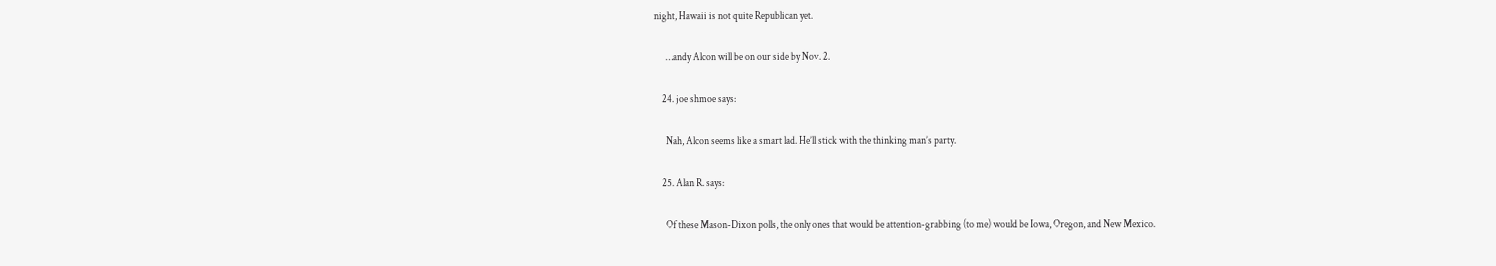night, Hawaii is not quite Republican yet.

      …andy Alcon will be on our side by Nov. 2.

    24. joe shmoe says:

      Nah, Alcon seems like a smart lad. He’ll stick with the thinking man’s party.

    25. Alan R. says:

      Of these Mason-Dixon polls, the only ones that would be attention-grabbing (to me) would be Iowa, Oregon, and New Mexico.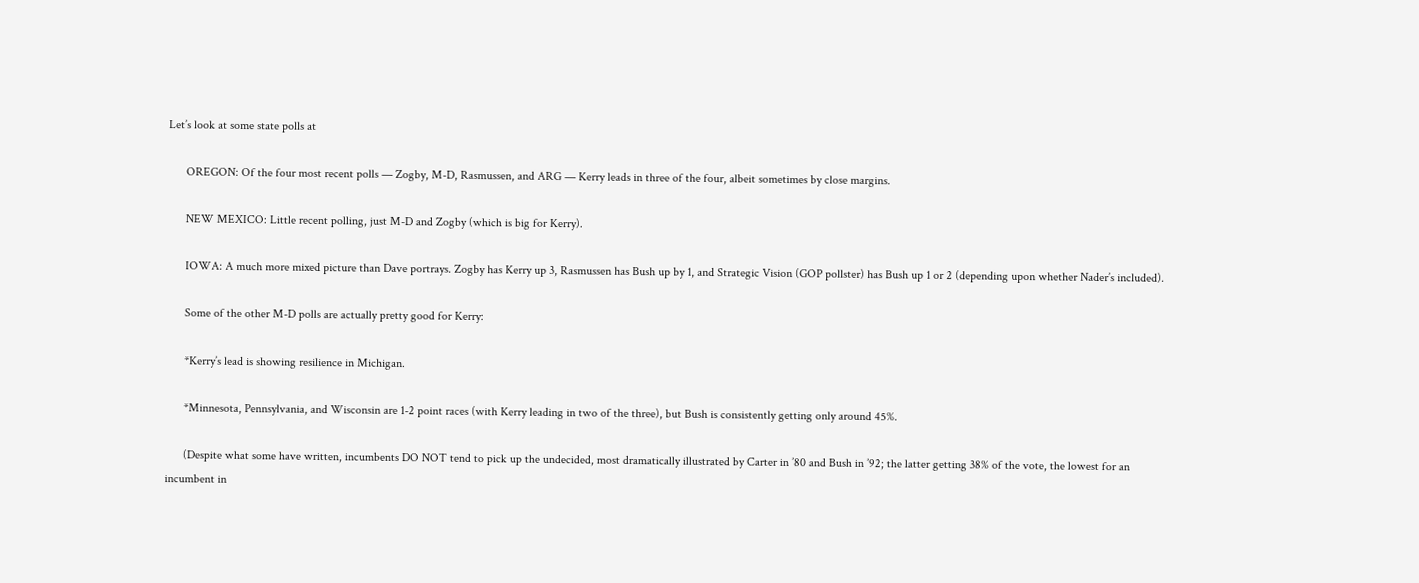Let’s look at some state polls at

      OREGON: Of the four most recent polls — Zogby, M-D, Rasmussen, and ARG — Kerry leads in three of the four, albeit sometimes by close margins.

      NEW MEXICO: Little recent polling, just M-D and Zogby (which is big for Kerry).

      IOWA: A much more mixed picture than Dave portrays. Zogby has Kerry up 3, Rasmussen has Bush up by 1, and Strategic Vision (GOP pollster) has Bush up 1 or 2 (depending upon whether Nader’s included).

      Some of the other M-D polls are actually pretty good for Kerry:

      *Kerry’s lead is showing resilience in Michigan.

      *Minnesota, Pennsylvania, and Wisconsin are 1-2 point races (with Kerry leading in two of the three), but Bush is consistently getting only around 45%.

      (Despite what some have written, incumbents DO NOT tend to pick up the undecided, most dramatically illustrated by Carter in ’80 and Bush in ’92; the latter getting 38% of the vote, the lowest for an incumbent in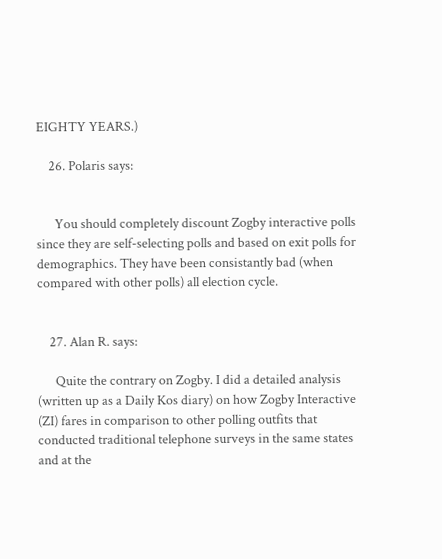EIGHTY YEARS.)

    26. Polaris says:


      You should completely discount Zogby interactive polls since they are self-selecting polls and based on exit polls for demographics. They have been consistantly bad (when compared with other polls) all election cycle.


    27. Alan R. says:

      Quite the contrary on Zogby. I did a detailed analysis (written up as a Daily Kos diary) on how Zogby Interactive (ZI) fares in comparison to other polling outfits that conducted traditional telephone surveys in the same states and at the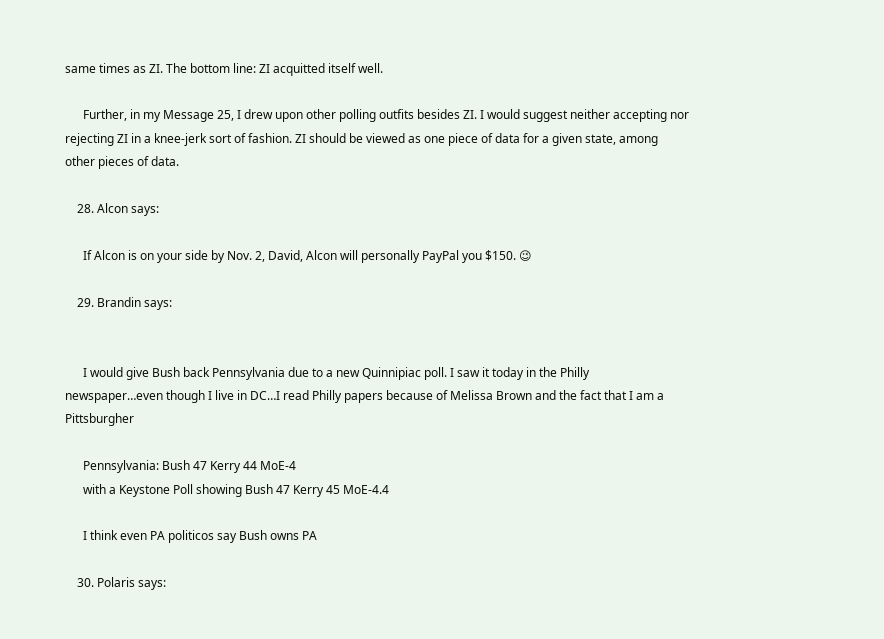same times as ZI. The bottom line: ZI acquitted itself well.

      Further, in my Message 25, I drew upon other polling outfits besides ZI. I would suggest neither accepting nor rejecting ZI in a knee-jerk sort of fashion. ZI should be viewed as one piece of data for a given state, among other pieces of data.

    28. Alcon says:

      If Alcon is on your side by Nov. 2, David, Alcon will personally PayPal you $150. 😉

    29. Brandin says:


      I would give Bush back Pennsylvania due to a new Quinnipiac poll. I saw it today in the Philly newspaper…even though I live in DC…I read Philly papers because of Melissa Brown and the fact that I am a Pittsburgher

      Pennsylvania: Bush 47 Kerry 44 MoE-4
      with a Keystone Poll showing Bush 47 Kerry 45 MoE-4.4

      I think even PA politicos say Bush owns PA

    30. Polaris says: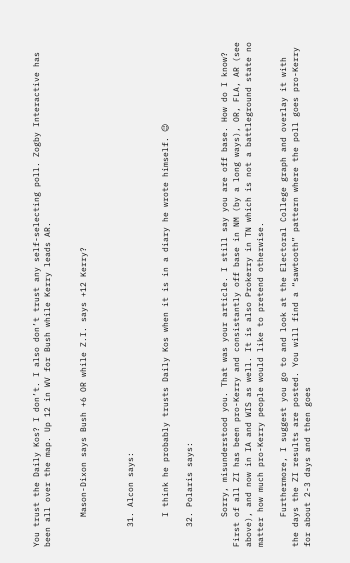You trust the Daily Kos? I don’t. I also don’t trust any self-selecting poll. Zogby Interactive has been all over the map. Up 12 in WV for Bush while Kerry leads AR.


      Mason-Dixon says Bush +6 OR while Z.I. says +12 Kerry?



    31. Alcon says:


      I think he probably trusts Daily Kos when it is in a diary he wrote himself. 😉

    32. Polaris says:


      Sorry, misunderstood you. That was your article. I still say you are off base. How do I know? First of all ZI has been pro-Kerry and consistantly off base in NM (by a long ways), OR, FLA, AR (see above), and now in IA and WIS as well. It is also Prokerry in TN which is not a battleground state no matter how much pro-Kerry people would like to pretend otherwise.

      Furthermore, I suggest you go to and look at the Electoral College graph and overlay it with the days the ZI results are posted. You will find a “sawtooth” pattern where the poll goes pro-Kerry for about 2-3 days and then goes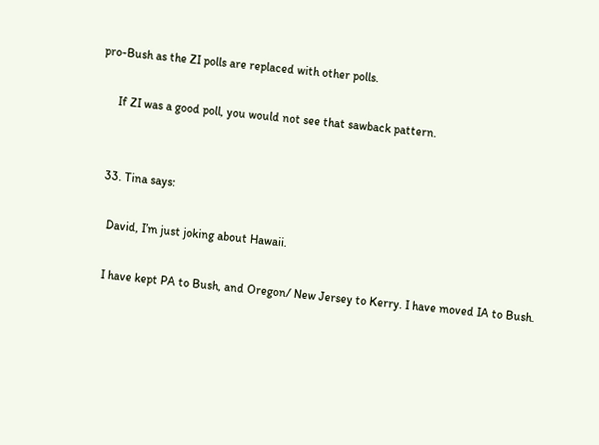pro-Bush as the ZI polls are replaced with other polls.

      If ZI was a good poll, you would not see that sawback pattern.


    33. Tina says:

      David, I’m just joking about Hawaii.

      I have kept PA to Bush, and Oregon/ New Jersey to Kerry. I have moved IA to Bush.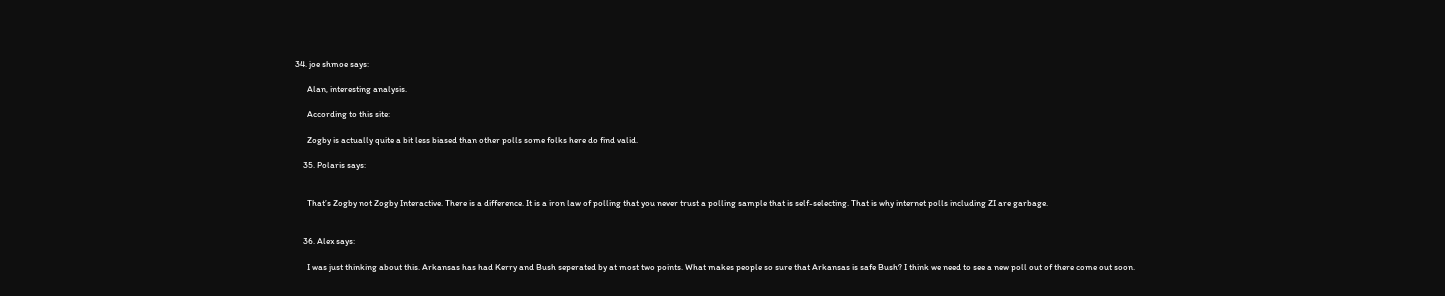34. joe shmoe says:

      Alan, interesting analysis.

      According to this site:

      Zogby is actually quite a bit less biased than other polls some folks here do find valid.

    35. Polaris says:


      That’s Zogby not Zogby Interactive. There is a difference. It is a iron law of polling that you never trust a polling sample that is self-selecting. That is why internet polls including ZI are garbage.


    36. Alex says:

      I was just thinking about this. Arkansas has had Kerry and Bush seperated by at most two points. What makes people so sure that Arkansas is safe Bush? I think we need to see a new poll out of there come out soon.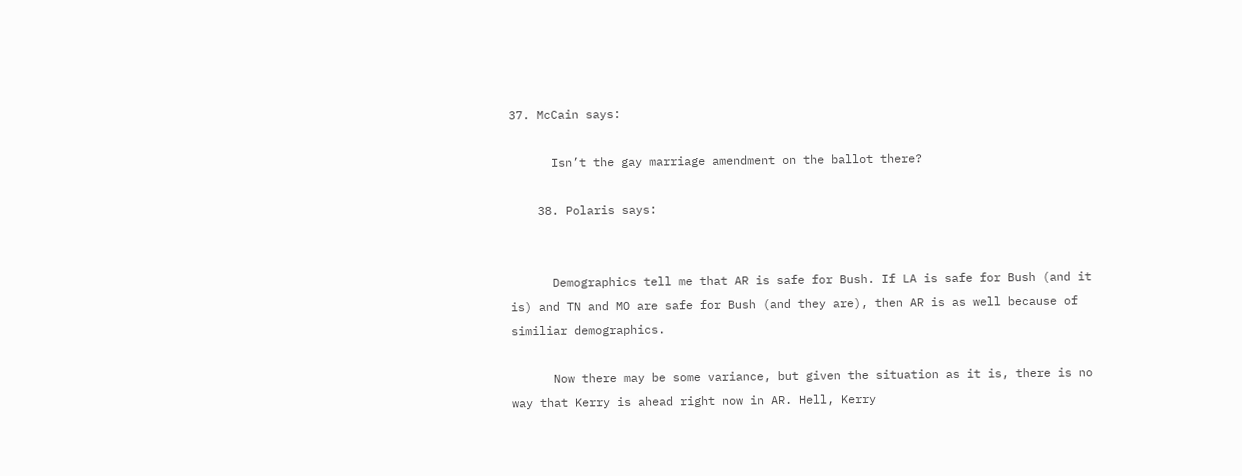37. McCain says:

      Isn’t the gay marriage amendment on the ballot there?

    38. Polaris says:


      Demographics tell me that AR is safe for Bush. If LA is safe for Bush (and it is) and TN and MO are safe for Bush (and they are), then AR is as well because of similiar demographics.

      Now there may be some variance, but given the situation as it is, there is no way that Kerry is ahead right now in AR. Hell, Kerry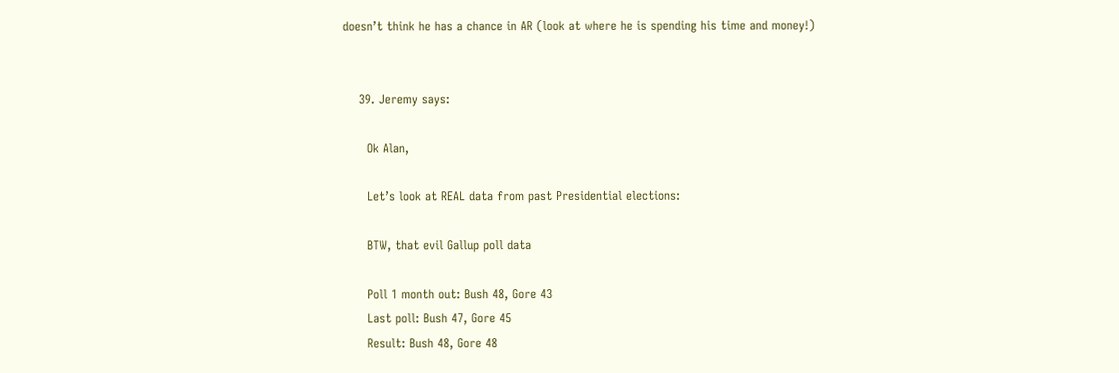doesn’t think he has a chance in AR (look at where he is spending his time and money!)


    39. Jeremy says:

      Ok Alan,

      Let’s look at REAL data from past Presidential elections:

      BTW, that evil Gallup poll data

      Poll 1 month out: Bush 48, Gore 43
      Last poll: Bush 47, Gore 45
      Result: Bush 48, Gore 48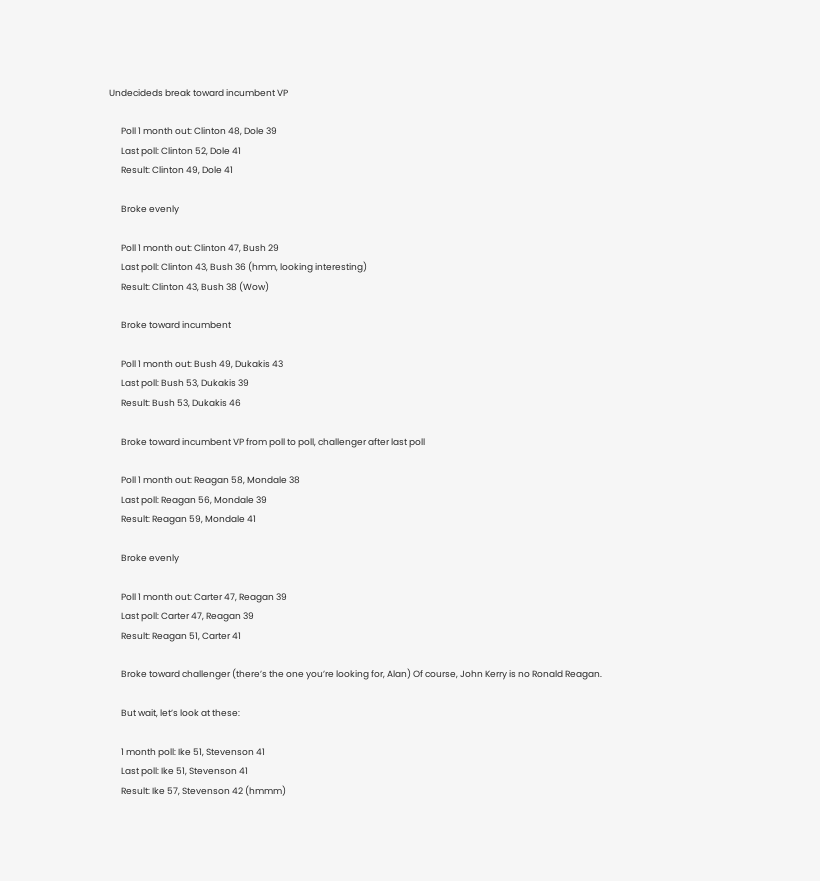Undecideds break toward incumbent VP

      Poll 1 month out: Clinton 48, Dole 39
      Last poll: Clinton 52, Dole 41
      Result: Clinton 49, Dole 41

      Broke evenly

      Poll 1 month out: Clinton 47, Bush 29
      Last poll: Clinton 43, Bush 36 (hmm, looking interesting)
      Result: Clinton 43, Bush 38 (Wow)

      Broke toward incumbent

      Poll 1 month out: Bush 49, Dukakis 43
      Last poll: Bush 53, Dukakis 39
      Result: Bush 53, Dukakis 46

      Broke toward incumbent VP from poll to poll, challenger after last poll

      Poll 1 month out: Reagan 58, Mondale 38
      Last poll: Reagan 56, Mondale 39
      Result: Reagan 59, Mondale 41

      Broke evenly

      Poll 1 month out: Carter 47, Reagan 39
      Last poll: Carter 47, Reagan 39
      Result: Reagan 51, Carter 41

      Broke toward challenger (there’s the one you’re looking for, Alan) Of course, John Kerry is no Ronald Reagan.

      But wait, let’s look at these:

      1 month poll: Ike 51, Stevenson 41
      Last poll: Ike 51, Stevenson 41
      Result: Ike 57, Stevenson 42 (hmmm)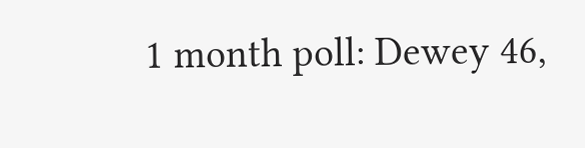1 month poll: Dewey 46,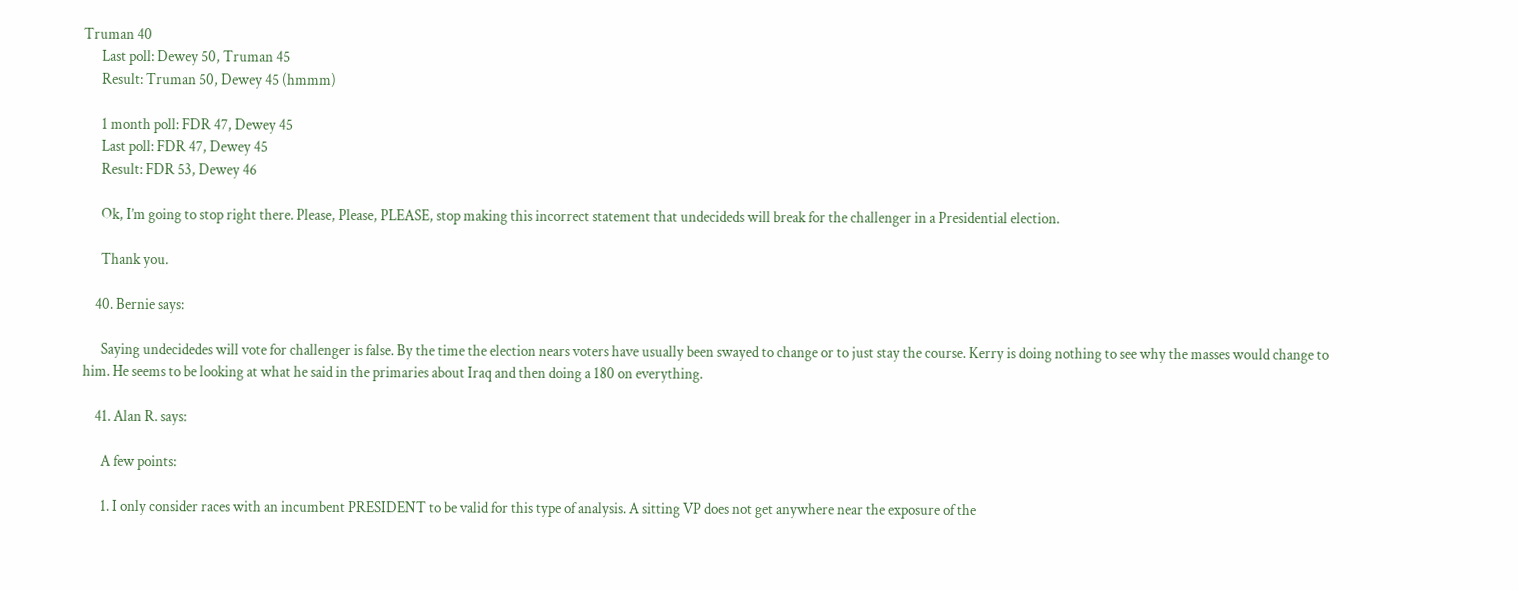Truman 40
      Last poll: Dewey 50, Truman 45
      Result: Truman 50, Dewey 45 (hmmm)

      1 month poll: FDR 47, Dewey 45
      Last poll: FDR 47, Dewey 45
      Result: FDR 53, Dewey 46

      Ok, I’m going to stop right there. Please, Please, PLEASE, stop making this incorrect statement that undecideds will break for the challenger in a Presidential election.

      Thank you.

    40. Bernie says:

      Saying undecidedes will vote for challenger is false. By the time the election nears voters have usually been swayed to change or to just stay the course. Kerry is doing nothing to see why the masses would change to him. He seems to be looking at what he said in the primaries about Iraq and then doing a 180 on everything.

    41. Alan R. says:

      A few points:

      1. I only consider races with an incumbent PRESIDENT to be valid for this type of analysis. A sitting VP does not get anywhere near the exposure of the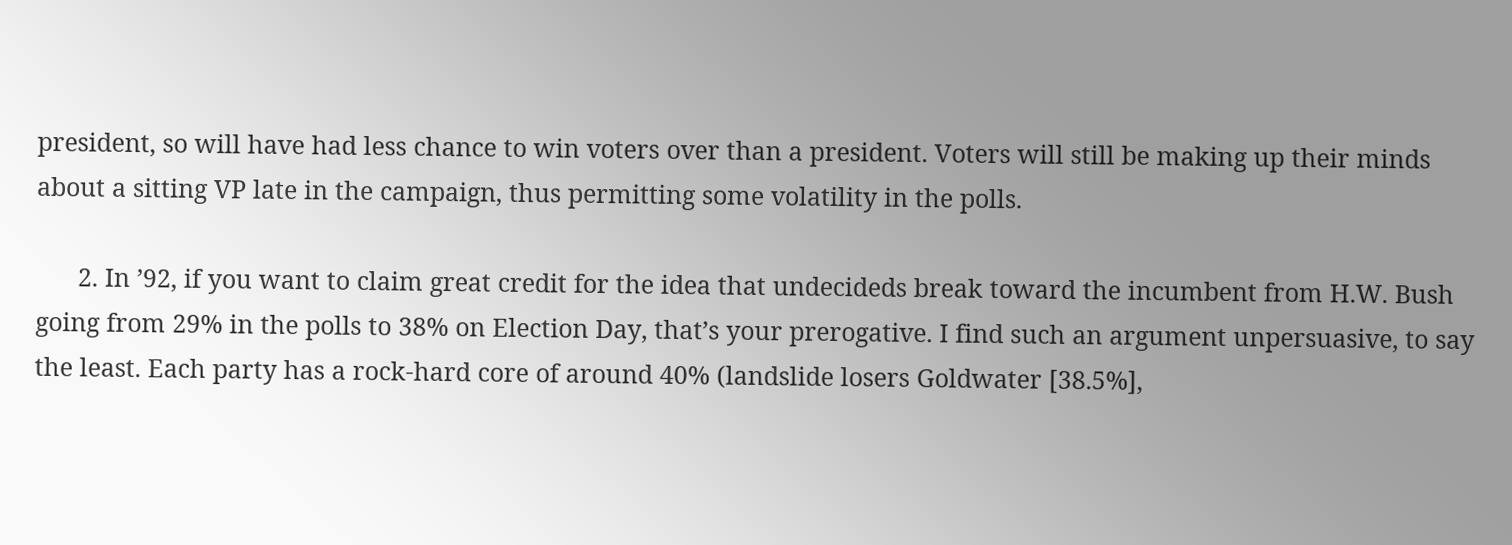president, so will have had less chance to win voters over than a president. Voters will still be making up their minds about a sitting VP late in the campaign, thus permitting some volatility in the polls.

      2. In ’92, if you want to claim great credit for the idea that undecideds break toward the incumbent from H.W. Bush going from 29% in the polls to 38% on Election Day, that’s your prerogative. I find such an argument unpersuasive, to say the least. Each party has a rock-hard core of around 40% (landslide losers Goldwater [38.5%],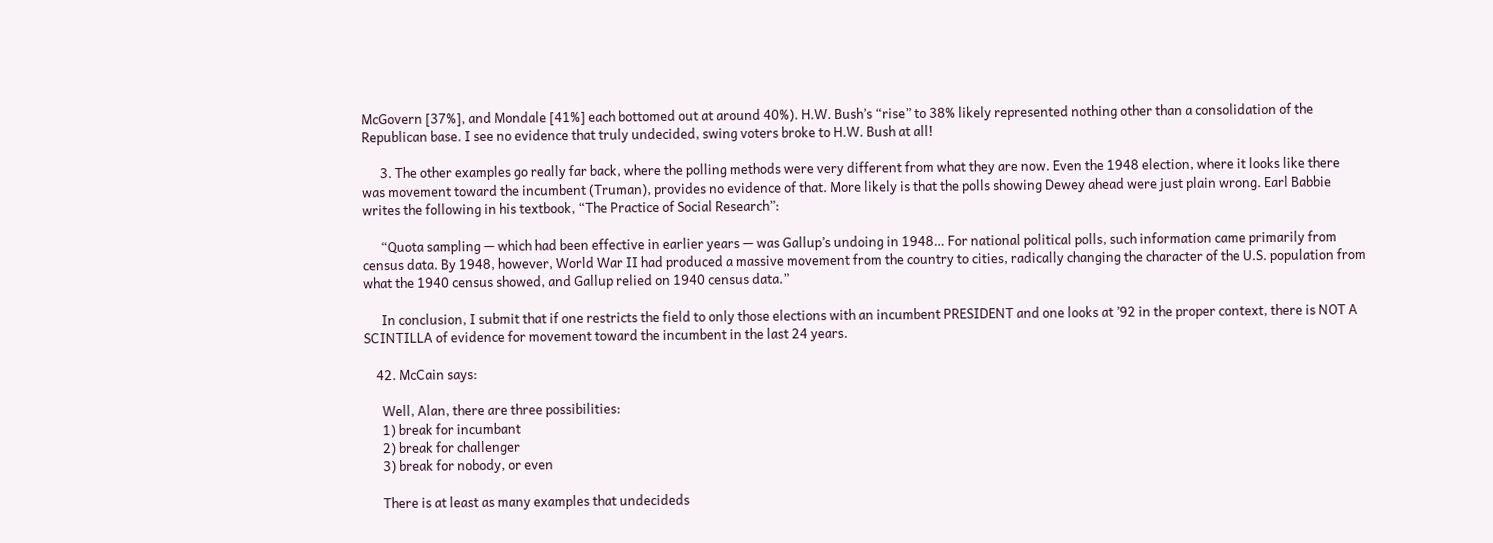McGovern [37%], and Mondale [41%] each bottomed out at around 40%). H.W. Bush’s “rise” to 38% likely represented nothing other than a consolidation of the Republican base. I see no evidence that truly undecided, swing voters broke to H.W. Bush at all!

      3. The other examples go really far back, where the polling methods were very different from what they are now. Even the 1948 election, where it looks like there was movement toward the incumbent (Truman), provides no evidence of that. More likely is that the polls showing Dewey ahead were just plain wrong. Earl Babbie writes the following in his textbook, “The Practice of Social Research”:

      “Quota sampling — which had been effective in earlier years — was Gallup’s undoing in 1948… For national political polls, such information came primarily from census data. By 1948, however, World War II had produced a massive movement from the country to cities, radically changing the character of the U.S. population from what the 1940 census showed, and Gallup relied on 1940 census data.”

      In conclusion, I submit that if one restricts the field to only those elections with an incumbent PRESIDENT and one looks at ’92 in the proper context, there is NOT A SCINTILLA of evidence for movement toward the incumbent in the last 24 years.

    42. McCain says:

      Well, Alan, there are three possibilities:
      1) break for incumbant
      2) break for challenger
      3) break for nobody, or even

      There is at least as many examples that undecideds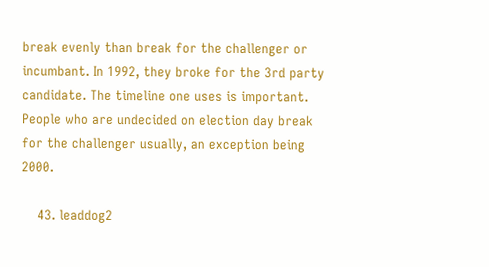break evenly than break for the challenger or incumbant. In 1992, they broke for the 3rd party candidate. The timeline one uses is important. People who are undecided on election day break for the challenger usually, an exception being 2000.

    43. leaddog2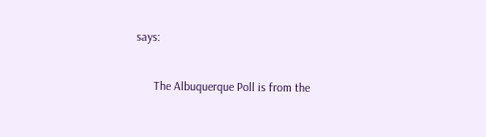says:

      The Albuquerque Poll is from the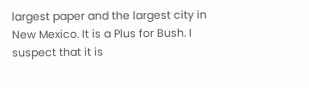largest paper and the largest city in New Mexico. It is a Plus for Bush. I suspect that it is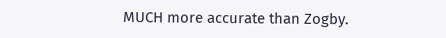MUCH more accurate than Zogby.